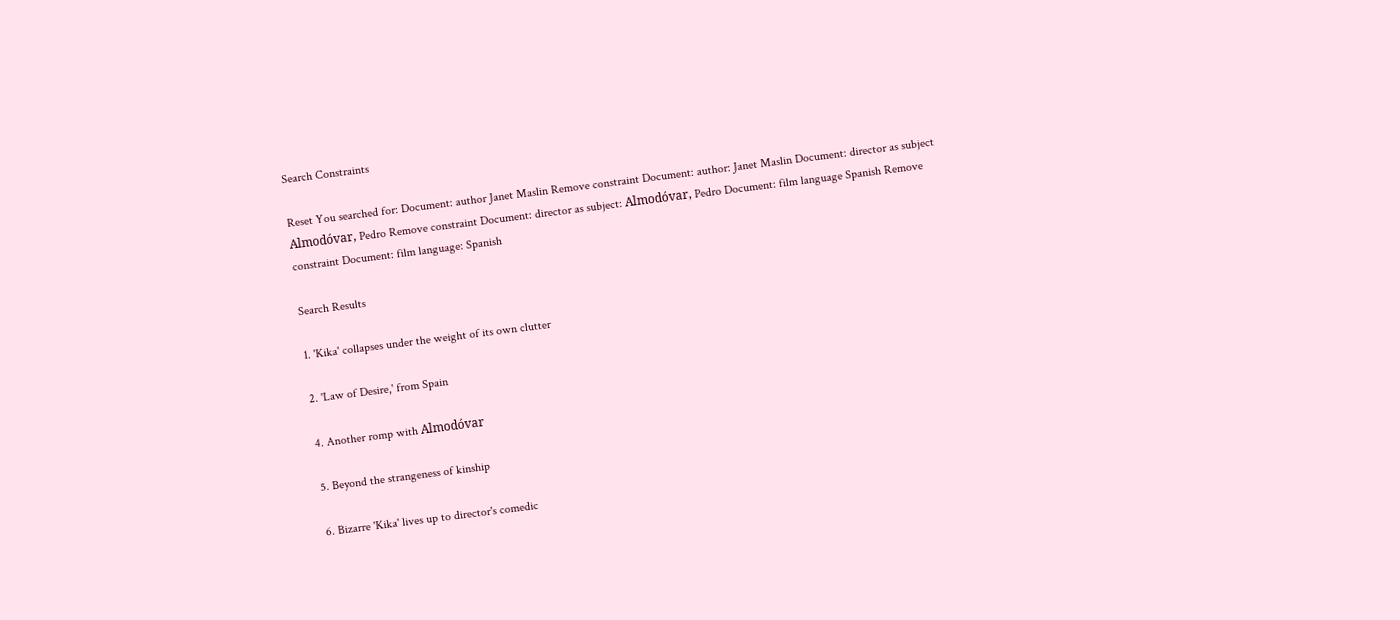Search Constraints

Reset You searched for: Document: author Janet Maslin Remove constraint Document: author: Janet Maslin Document: director as subject Almodóvar, Pedro Remove constraint Document: director as subject: Almodóvar, Pedro Document: film language Spanish Remove constraint Document: film language: Spanish

Search Results

1. 'Kika' collapses under the weight of its own clutter

2. 'Law of Desire,' from Spain

4. Another romp with Almodóvar

5. Beyond the strangeness of kinship

6. Bizarre 'Kika' lives up to director's comedic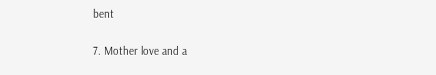bent

7. Mother love and a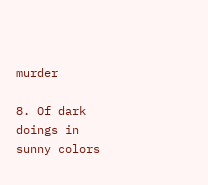murder

8. Of dark doings in sunny colors